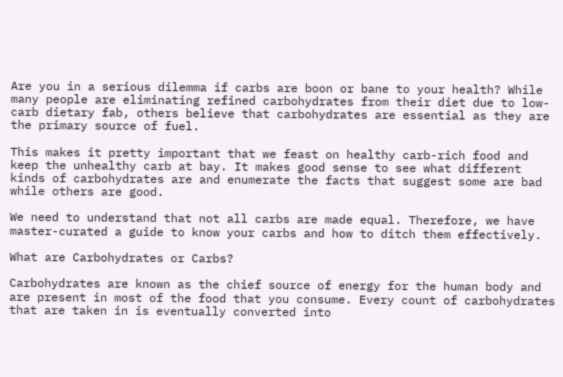Are you in a serious dilemma if carbs are boon or bane to your health? While many people are eliminating refined carbohydrates from their diet due to low-carb dietary fab, others believe that carbohydrates are essential as they are the primary source of fuel.

This makes it pretty important that we feast on healthy carb-rich food and keep the unhealthy carb at bay. It makes good sense to see what different kinds of carbohydrates are and enumerate the facts that suggest some are bad while others are good.

We need to understand that not all carbs are made equal. Therefore, we have master-curated a guide to know your carbs and how to ditch them effectively.

What are Carbohydrates or Carbs?

Carbohydrates are known as the chief source of energy for the human body and are present in most of the food that you consume. Every count of carbohydrates that are taken in is eventually converted into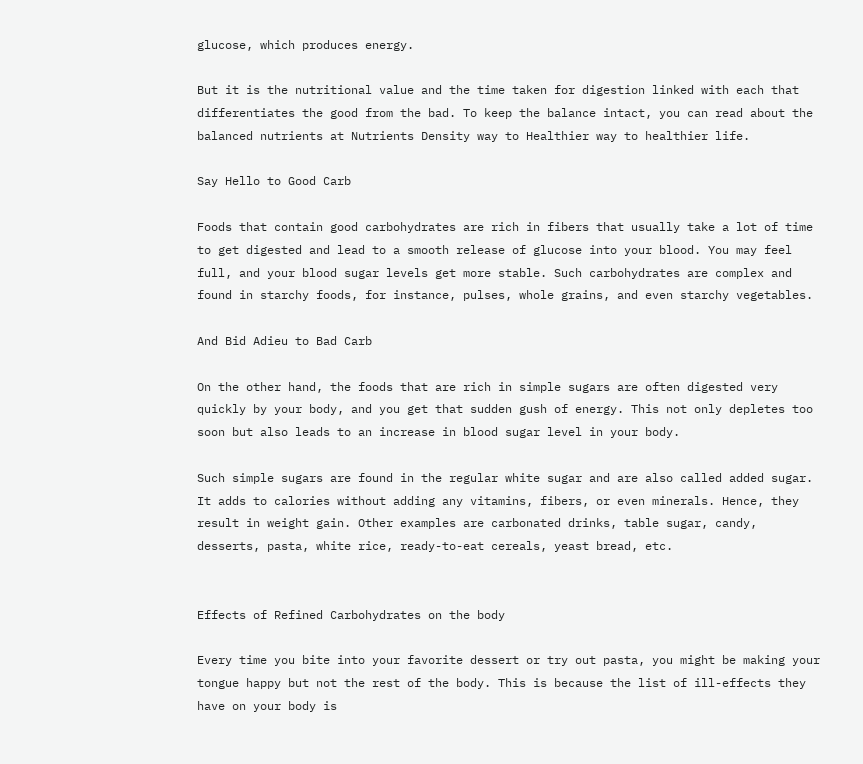glucose, which produces energy.

But it is the nutritional value and the time taken for digestion linked with each that differentiates the good from the bad. To keep the balance intact, you can read about the balanced nutrients at Nutrients Density way to Healthier way to healthier life.

Say Hello to Good Carb

Foods that contain good carbohydrates are rich in fibers that usually take a lot of time to get digested and lead to a smooth release of glucose into your blood. You may feel full, and your blood sugar levels get more stable. Such carbohydrates are complex and found in starchy foods, for instance, pulses, whole grains, and even starchy vegetables.

And Bid Adieu to Bad Carb

On the other hand, the foods that are rich in simple sugars are often digested very quickly by your body, and you get that sudden gush of energy. This not only depletes too soon but also leads to an increase in blood sugar level in your body.

Such simple sugars are found in the regular white sugar and are also called added sugar. It adds to calories without adding any vitamins, fibers, or even minerals. Hence, they result in weight gain. Other examples are carbonated drinks, table sugar, candy, desserts, pasta, white rice, ready-to-eat cereals, yeast bread, etc.


Effects of Refined Carbohydrates on the body

Every time you bite into your favorite dessert or try out pasta, you might be making your tongue happy but not the rest of the body. This is because the list of ill-effects they have on your body is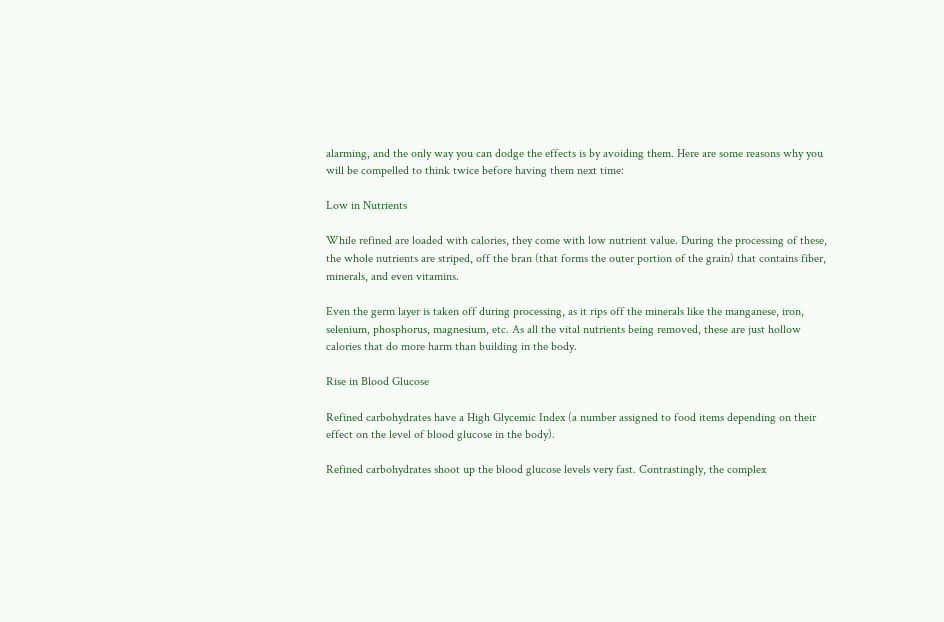alarming, and the only way you can dodge the effects is by avoiding them. Here are some reasons why you will be compelled to think twice before having them next time:

Low in Nutrients

While refined are loaded with calories, they come with low nutrient value. During the processing of these, the whole nutrients are striped, off the bran (that forms the outer portion of the grain) that contains fiber, minerals, and even vitamins.

Even the germ layer is taken off during processing, as it rips off the minerals like the manganese, iron, selenium, phosphorus, magnesium, etc. As all the vital nutrients being removed, these are just hollow calories that do more harm than building in the body.

Rise in Blood Glucose

Refined carbohydrates have a High Glycemic Index (a number assigned to food items depending on their effect on the level of blood glucose in the body).

Refined carbohydrates shoot up the blood glucose levels very fast. Contrastingly, the complex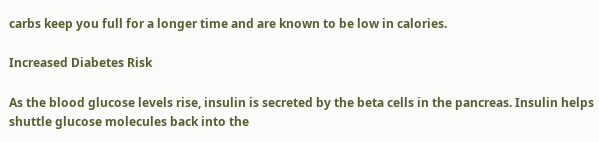carbs keep you full for a longer time and are known to be low in calories.

Increased Diabetes Risk

As the blood glucose levels rise, insulin is secreted by the beta cells in the pancreas. Insulin helps shuttle glucose molecules back into the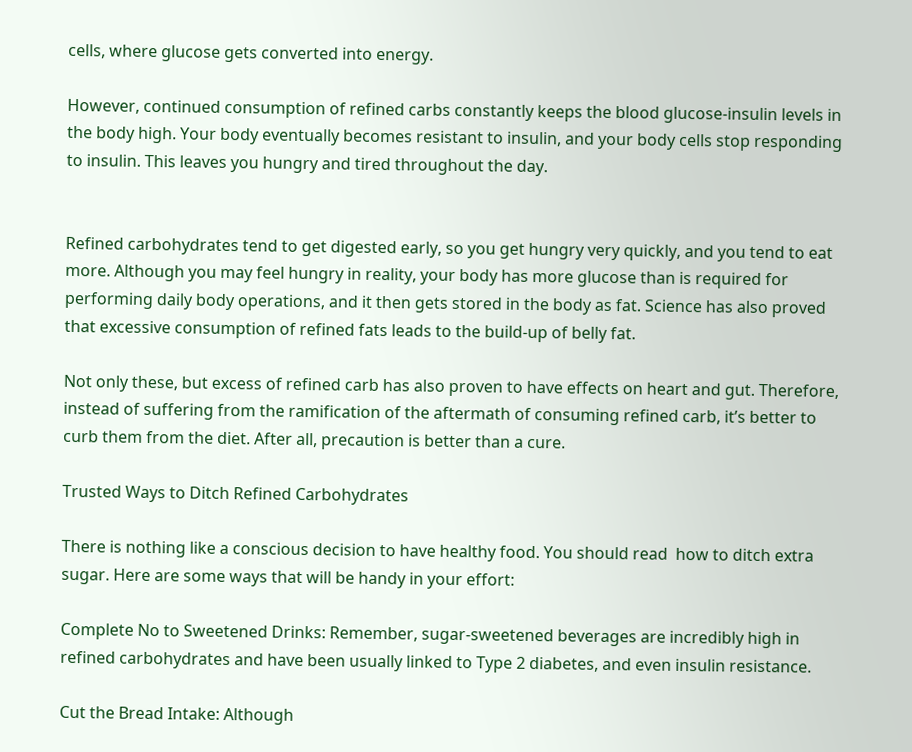cells, where glucose gets converted into energy.

However, continued consumption of refined carbs constantly keeps the blood glucose-insulin levels in the body high. Your body eventually becomes resistant to insulin, and your body cells stop responding to insulin. This leaves you hungry and tired throughout the day.


Refined carbohydrates tend to get digested early, so you get hungry very quickly, and you tend to eat more. Although you may feel hungry in reality, your body has more glucose than is required for performing daily body operations, and it then gets stored in the body as fat. Science has also proved that excessive consumption of refined fats leads to the build-up of belly fat.

Not only these, but excess of refined carb has also proven to have effects on heart and gut. Therefore, instead of suffering from the ramification of the aftermath of consuming refined carb, it’s better to curb them from the diet. After all, precaution is better than a cure.

Trusted Ways to Ditch Refined Carbohydrates

There is nothing like a conscious decision to have healthy food. You should read  how to ditch extra sugar. Here are some ways that will be handy in your effort:

Complete No to Sweetened Drinks: Remember, sugar-sweetened beverages are incredibly high in refined carbohydrates and have been usually linked to Type 2 diabetes, and even insulin resistance.

Cut the Bread Intake: Although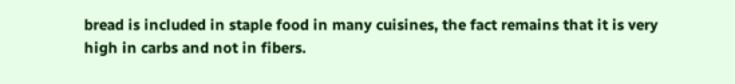bread is included in staple food in many cuisines, the fact remains that it is very high in carbs and not in fibers.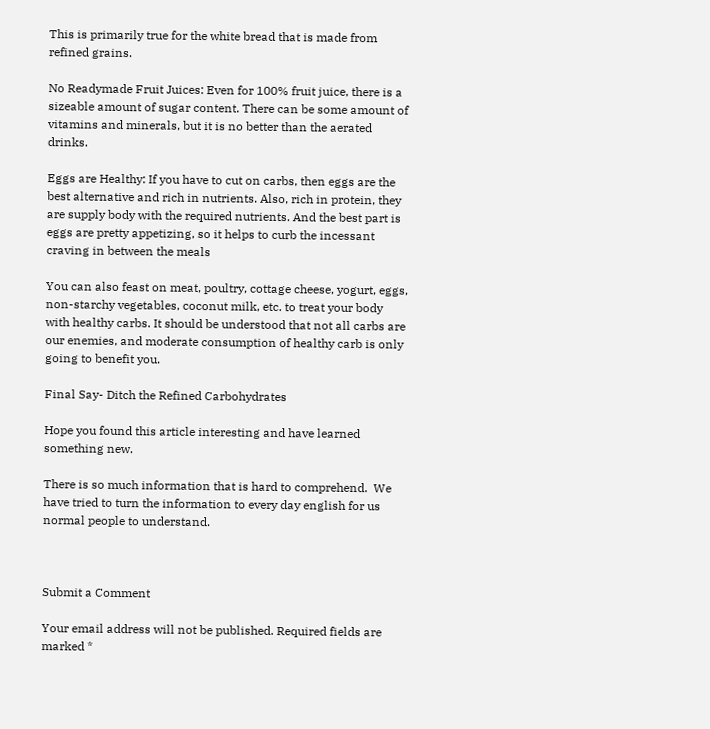This is primarily true for the white bread that is made from refined grains.

No Readymade Fruit Juices: Even for 100% fruit juice, there is a sizeable amount of sugar content. There can be some amount of vitamins and minerals, but it is no better than the aerated drinks.

Eggs are Healthy: If you have to cut on carbs, then eggs are the best alternative and rich in nutrients. Also, rich in protein, they are supply body with the required nutrients. And the best part is eggs are pretty appetizing, so it helps to curb the incessant craving in between the meals

You can also feast on meat, poultry, cottage cheese, yogurt, eggs, non-starchy vegetables, coconut milk, etc. to treat your body with healthy carbs. It should be understood that not all carbs are our enemies, and moderate consumption of healthy carb is only going to benefit you.

Final Say- Ditch the Refined Carbohydrates

Hope you found this article interesting and have learned something new.

There is so much information that is hard to comprehend.  We have tried to turn the information to every day english for us normal people to understand.



Submit a Comment

Your email address will not be published. Required fields are marked *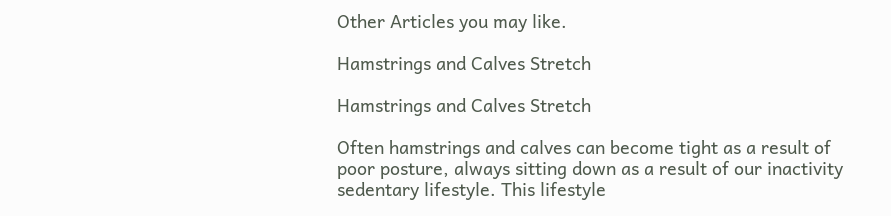Other Articles you may like.

Hamstrings and Calves Stretch

Hamstrings and Calves Stretch

Often hamstrings and calves can become tight as a result of poor posture, always sitting down as a result of our inactivity sedentary lifestyle. This lifestyle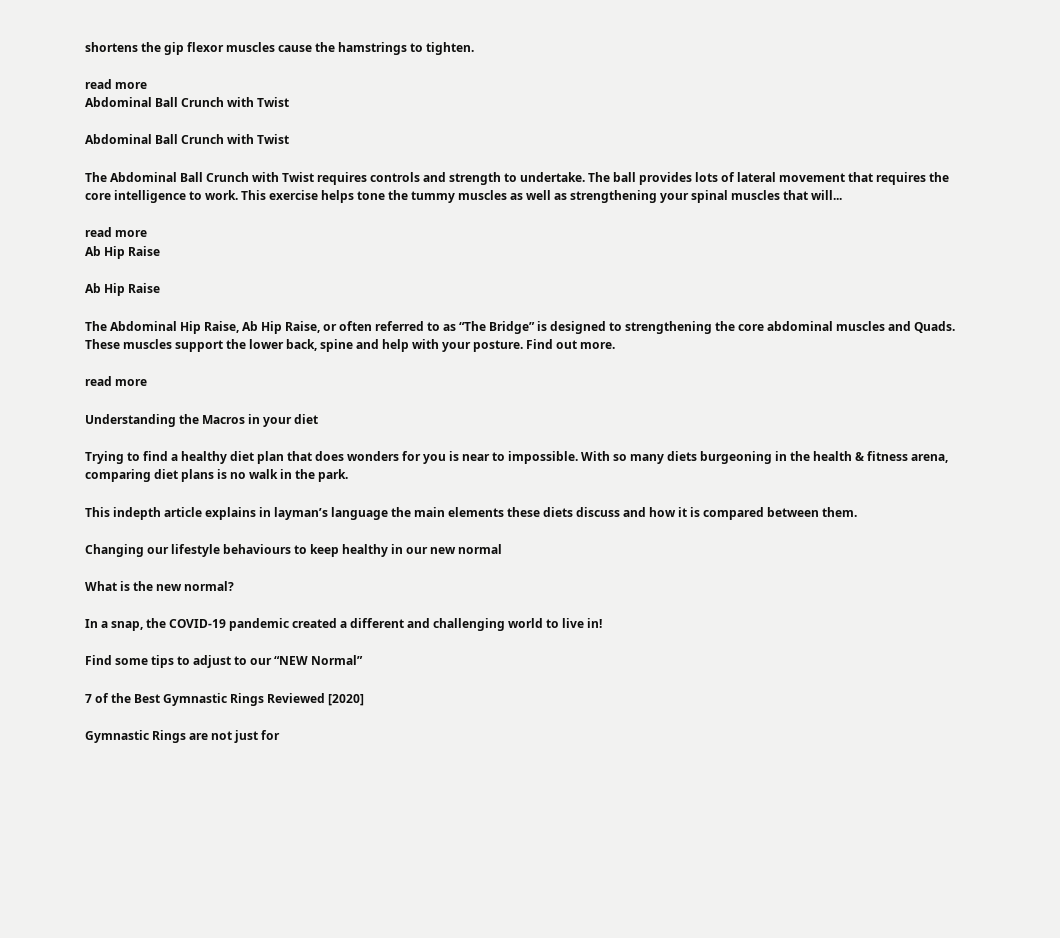shortens the gip flexor muscles cause the hamstrings to tighten.

read more
Abdominal Ball Crunch with Twist

Abdominal Ball Crunch with Twist

The Abdominal Ball Crunch with Twist requires controls and strength to undertake. The ball provides lots of lateral movement that requires the core intelligence to work. This exercise helps tone the tummy muscles as well as strengthening your spinal muscles that will...

read more
Ab Hip Raise

Ab Hip Raise

The Abdominal Hip Raise, Ab Hip Raise, or often referred to as “The Bridge” is designed to strengthening the core abdominal muscles and Quads. These muscles support the lower back, spine and help with your posture. Find out more.

read more

Understanding the Macros in your diet

Trying to find a healthy diet plan that does wonders for you is near to impossible. With so many diets burgeoning in the health & fitness arena, comparing diet plans is no walk in the park.

This indepth article explains in layman’s language the main elements these diets discuss and how it is compared between them.

Changing our lifestyle behaviours to keep healthy in our new normal

What is the new normal?

In a snap, the COVID-19 pandemic created a different and challenging world to live in!

Find some tips to adjust to our “NEW Normal”

7 of the Best Gymnastic Rings Reviewed [2020]

Gymnastic Rings are not just for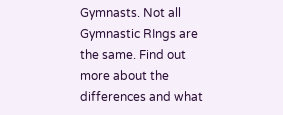Gymnasts. Not all Gymnastic RIngs are the same. Find out more about the differences and what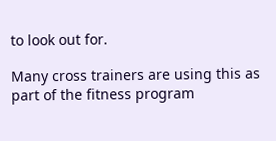to look out for.

Many cross trainers are using this as part of the fitness program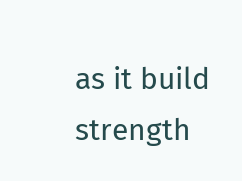as it build strength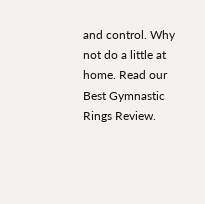and control. Why not do a little at home. Read our Best Gymnastic Rings Review.